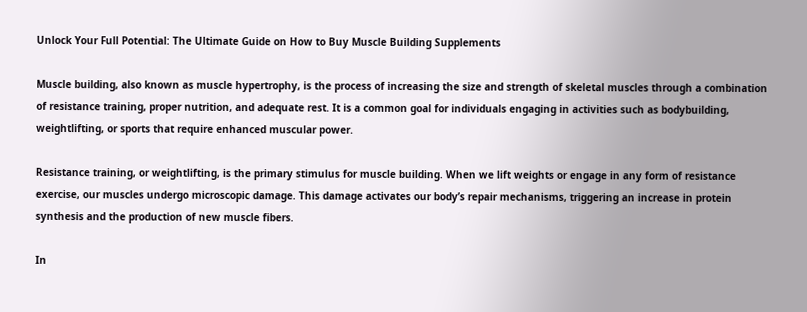Unlock Your Full Potential: The Ultimate Guide on How to Buy Muscle Building Supplements

Muscle building, also known as muscle hypertrophy, is the process of increasing the size and strength of skeletal muscles through a combination of resistance training, proper nutrition, and adequate rest. It is a common goal for individuals engaging in activities such as bodybuilding, weightlifting, or sports that require enhanced muscular power.

Resistance training, or weightlifting, is the primary stimulus for muscle building. When we lift weights or engage in any form of resistance exercise, our muscles undergo microscopic damage. This damage activates our body’s repair mechanisms, triggering an increase in protein synthesis and the production of new muscle fibers.

In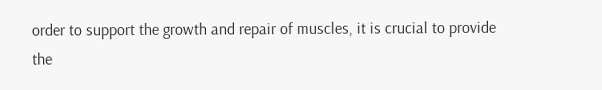order to support the growth and repair of muscles, it is crucial to provide the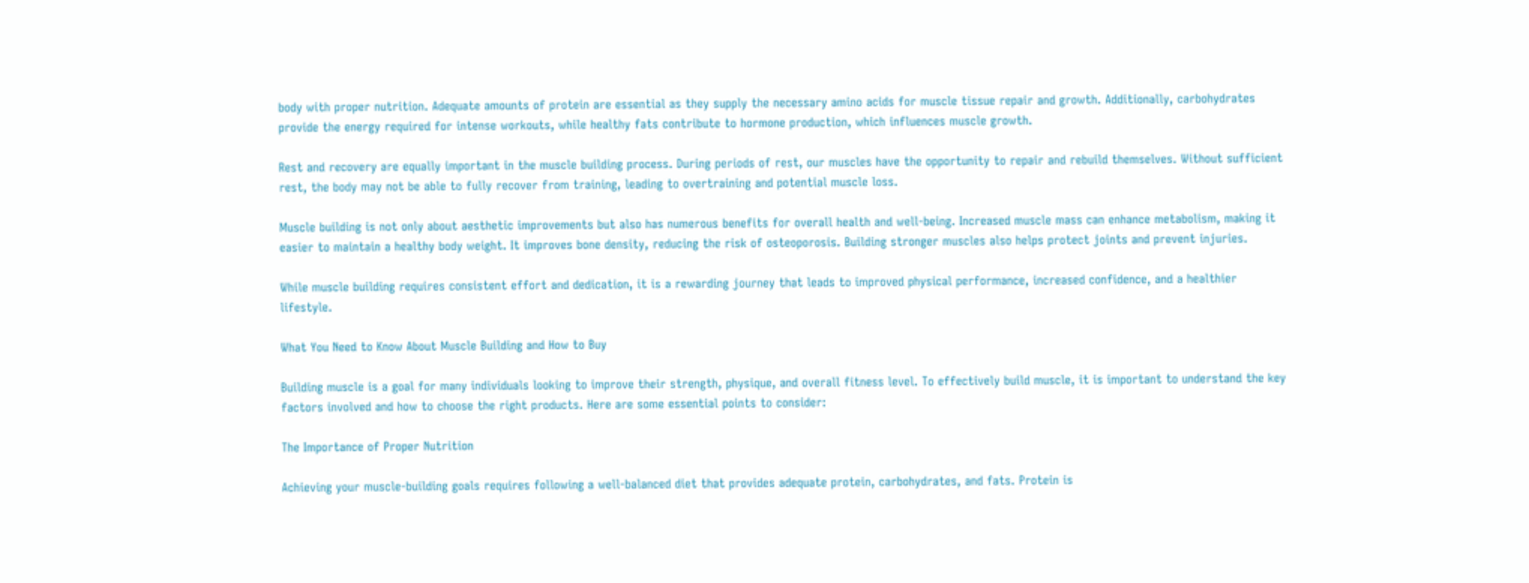body with proper nutrition. Adequate amounts of protein are essential as they supply the necessary amino acids for muscle tissue repair and growth. Additionally, carbohydrates provide the energy required for intense workouts, while healthy fats contribute to hormone production, which influences muscle growth.

Rest and recovery are equally important in the muscle building process. During periods of rest, our muscles have the opportunity to repair and rebuild themselves. Without sufficient rest, the body may not be able to fully recover from training, leading to overtraining and potential muscle loss.

Muscle building is not only about aesthetic improvements but also has numerous benefits for overall health and well-being. Increased muscle mass can enhance metabolism, making it easier to maintain a healthy body weight. It improves bone density, reducing the risk of osteoporosis. Building stronger muscles also helps protect joints and prevent injuries.

While muscle building requires consistent effort and dedication, it is a rewarding journey that leads to improved physical performance, increased confidence, and a healthier lifestyle.

What You Need to Know About Muscle Building and How to Buy

Building muscle is a goal for many individuals looking to improve their strength, physique, and overall fitness level. To effectively build muscle, it is important to understand the key factors involved and how to choose the right products. Here are some essential points to consider:

The Importance of Proper Nutrition

Achieving your muscle-building goals requires following a well-balanced diet that provides adequate protein, carbohydrates, and fats. Protein is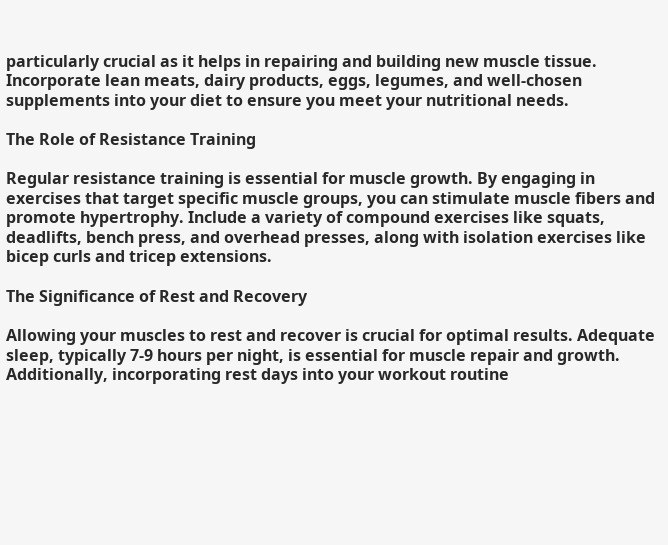particularly crucial as it helps in repairing and building new muscle tissue. Incorporate lean meats, dairy products, eggs, legumes, and well-chosen supplements into your diet to ensure you meet your nutritional needs.

The Role of Resistance Training

Regular resistance training is essential for muscle growth. By engaging in exercises that target specific muscle groups, you can stimulate muscle fibers and promote hypertrophy. Include a variety of compound exercises like squats, deadlifts, bench press, and overhead presses, along with isolation exercises like bicep curls and tricep extensions.

The Significance of Rest and Recovery

Allowing your muscles to rest and recover is crucial for optimal results. Adequate sleep, typically 7-9 hours per night, is essential for muscle repair and growth. Additionally, incorporating rest days into your workout routine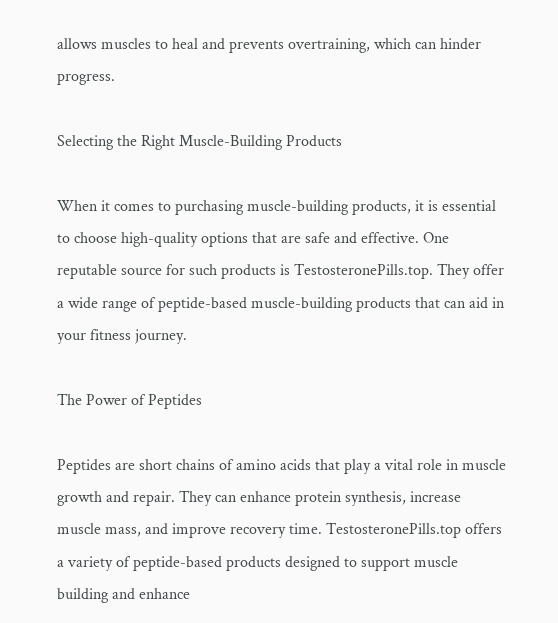allows muscles to heal and prevents overtraining, which can hinder progress.

Selecting the Right Muscle-Building Products

When it comes to purchasing muscle-building products, it is essential to choose high-quality options that are safe and effective. One reputable source for such products is TestosteronePills.top. They offer a wide range of peptide-based muscle-building products that can aid in your fitness journey.

The Power of Peptides

Peptides are short chains of amino acids that play a vital role in muscle growth and repair. They can enhance protein synthesis, increase muscle mass, and improve recovery time. TestosteronePills.top offers a variety of peptide-based products designed to support muscle building and enhance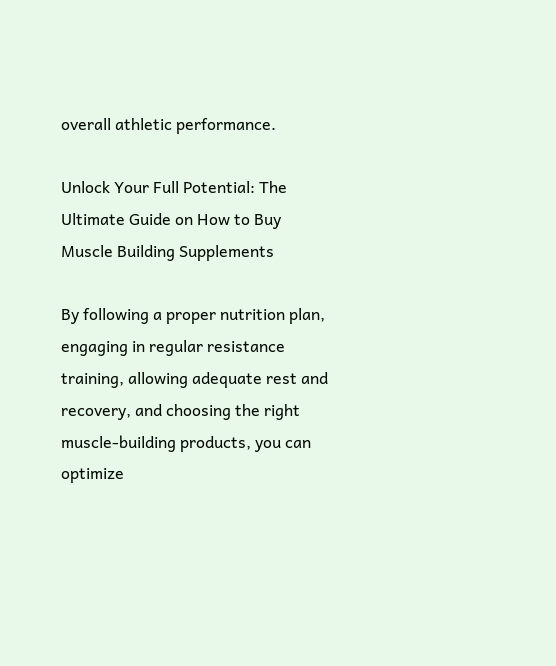overall athletic performance.

Unlock Your Full Potential: The Ultimate Guide on How to Buy Muscle Building Supplements

By following a proper nutrition plan, engaging in regular resistance training, allowing adequate rest and recovery, and choosing the right muscle-building products, you can optimize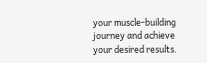your muscle-building journey and achieve your desired results.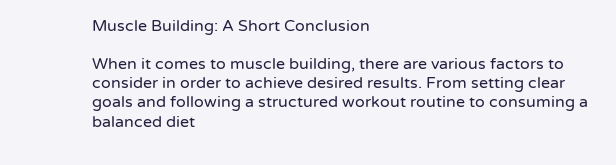Muscle Building: A Short Conclusion

When it comes to muscle building, there are various factors to consider in order to achieve desired results. From setting clear goals and following a structured workout routine to consuming a balanced diet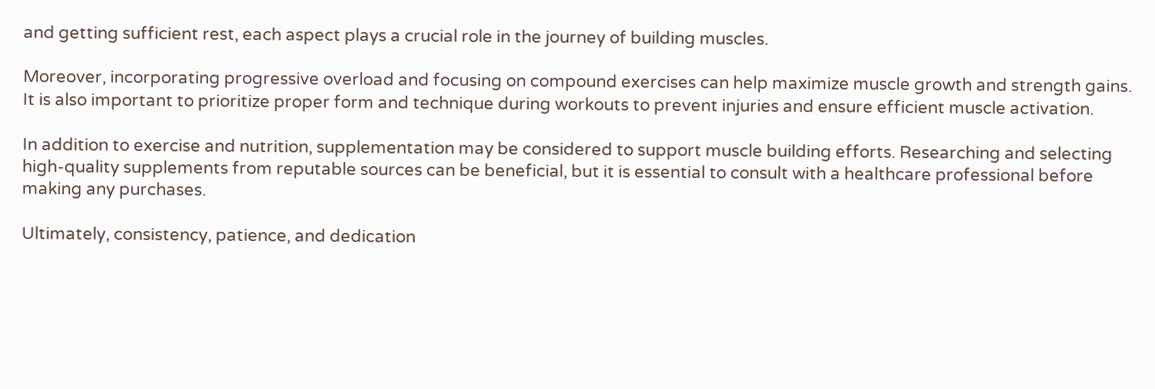and getting sufficient rest, each aspect plays a crucial role in the journey of building muscles.

Moreover, incorporating progressive overload and focusing on compound exercises can help maximize muscle growth and strength gains. It is also important to prioritize proper form and technique during workouts to prevent injuries and ensure efficient muscle activation.

In addition to exercise and nutrition, supplementation may be considered to support muscle building efforts. Researching and selecting high-quality supplements from reputable sources can be beneficial, but it is essential to consult with a healthcare professional before making any purchases.

Ultimately, consistency, patience, and dedication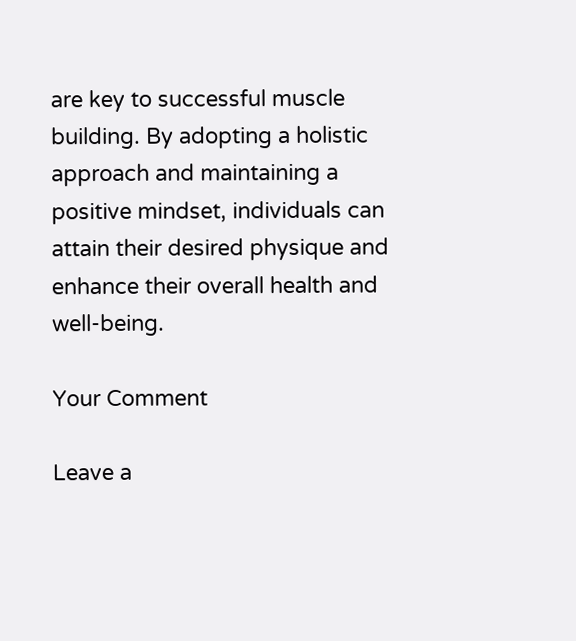are key to successful muscle building. By adopting a holistic approach and maintaining a positive mindset, individuals can attain their desired physique and enhance their overall health and well-being.

Your Comment

Leave a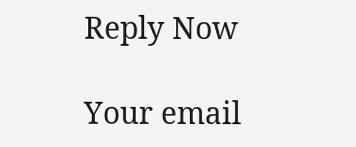Reply Now

Your email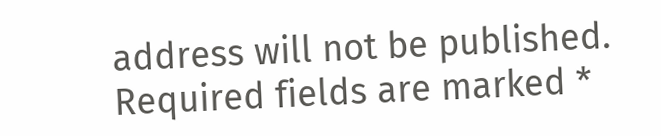address will not be published. Required fields are marked *